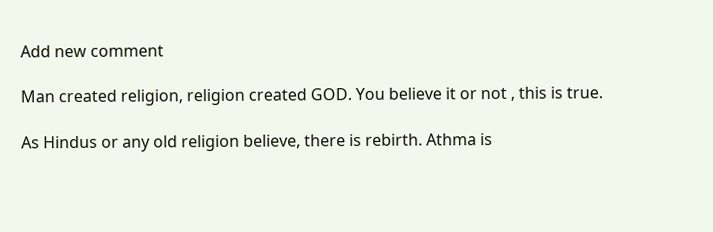Add new comment

Man created religion, religion created GOD. You believe it or not , this is true.

As Hindus or any old religion believe, there is rebirth. Athma is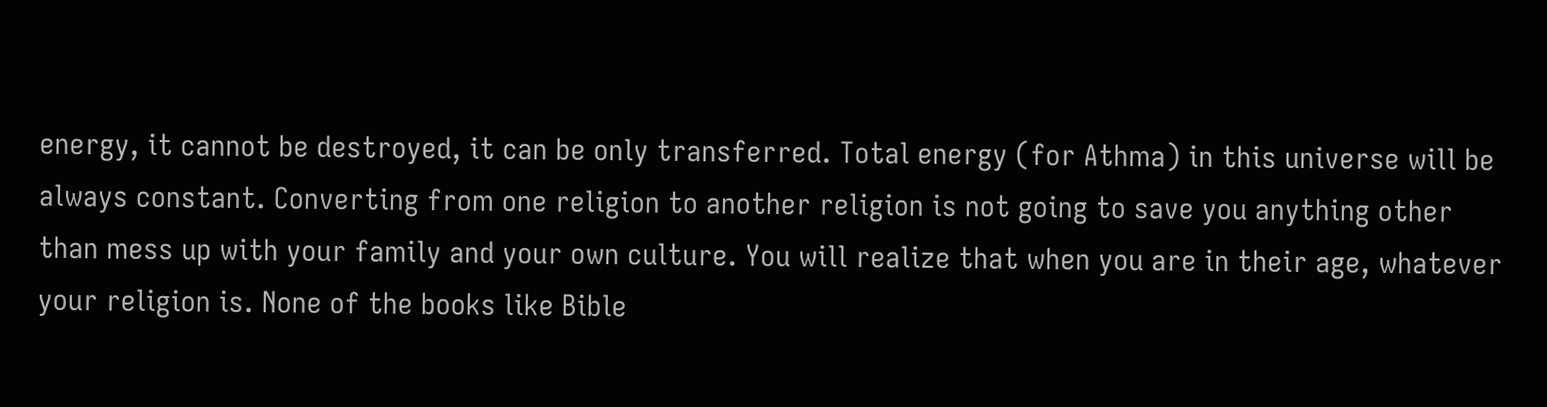energy, it cannot be destroyed, it can be only transferred. Total energy (for Athma) in this universe will be always constant. Converting from one religion to another religion is not going to save you anything other than mess up with your family and your own culture. You will realize that when you are in their age, whatever your religion is. None of the books like Bible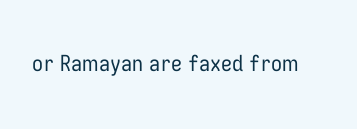or Ramayan are faxed from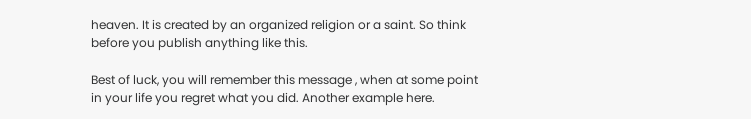heaven. It is created by an organized religion or a saint. So think before you publish anything like this.

Best of luck, you will remember this message , when at some point in your life you regret what you did. Another example here.